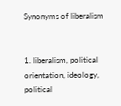Synonyms of liberalism


1. liberalism, political orientation, ideology, political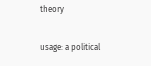theory

usage: a political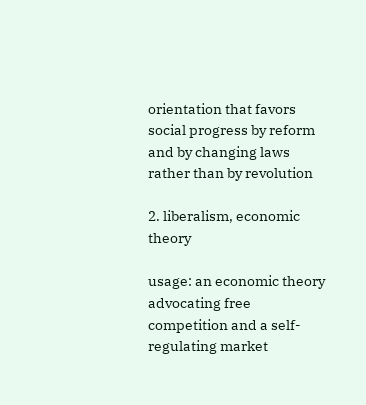orientation that favors social progress by reform and by changing laws rather than by revolution

2. liberalism, economic theory

usage: an economic theory advocating free competition and a self-regulating market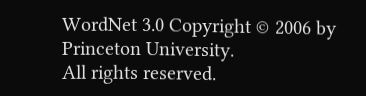WordNet 3.0 Copyright © 2006 by Princeton University.
All rights reserved.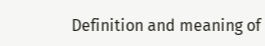Definition and meaning of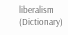liberalism (Dictionary)